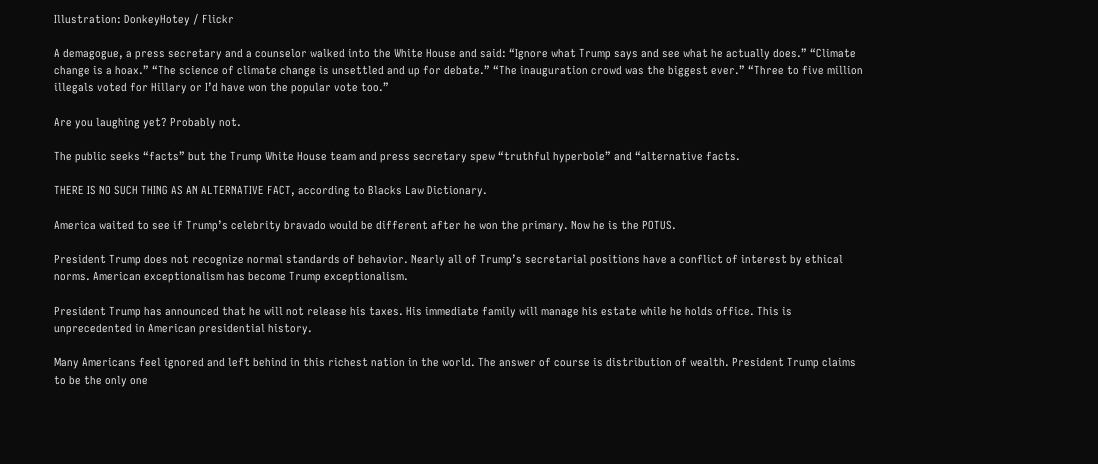Illustration: DonkeyHotey / Flickr

A demagogue, a press secretary and a counselor walked into the White House and said: “Ignore what Trump says and see what he actually does.” “Climate change is a hoax.” “The science of climate change is unsettled and up for debate.” “The inauguration crowd was the biggest ever.” “Three to five million illegals voted for Hillary or I’d have won the popular vote too.”

Are you laughing yet? Probably not.

The public seeks “facts” but the Trump White House team and press secretary spew “truthful hyperbole” and “alternative facts.

THERE IS NO SUCH THING AS AN ALTERNATIVE FACT, according to Blacks Law Dictionary.

America waited to see if Trump’s celebrity bravado would be different after he won the primary. Now he is the POTUS.

President Trump does not recognize normal standards of behavior. Nearly all of Trump’s secretarial positions have a conflict of interest by ethical norms. American exceptionalism has become Trump exceptionalism.

President Trump has announced that he will not release his taxes. His immediate family will manage his estate while he holds office. This is unprecedented in American presidential history.

Many Americans feel ignored and left behind in this richest nation in the world. The answer of course is distribution of wealth. President Trump claims to be the only one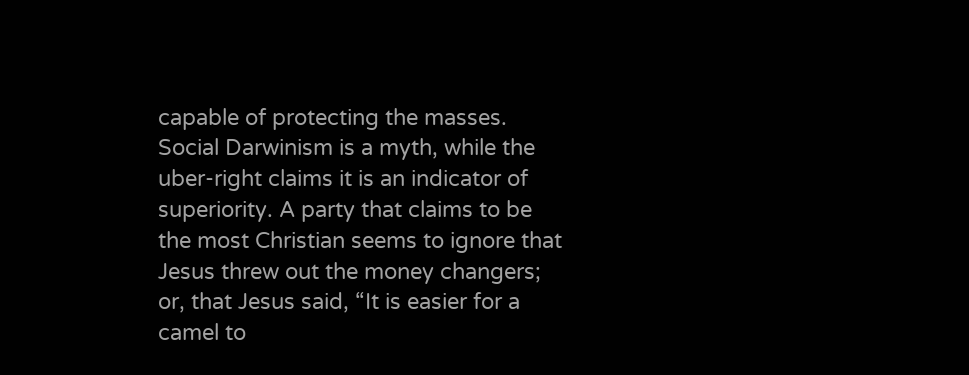capable of protecting the masses. Social Darwinism is a myth, while the uber-right claims it is an indicator of superiority. A party that claims to be the most Christian seems to ignore that Jesus threw out the money changers; or, that Jesus said, “It is easier for a camel to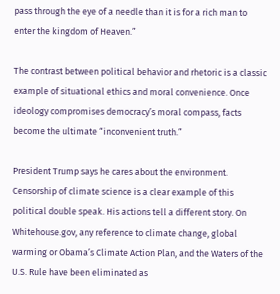pass through the eye of a needle than it is for a rich man to enter the kingdom of Heaven.”

The contrast between political behavior and rhetoric is a classic example of situational ethics and moral convenience. Once ideology compromises democracy’s moral compass, facts become the ultimate “inconvenient truth.”

President Trump says he cares about the environment. Censorship of climate science is a clear example of this political double speak. His actions tell a different story. On Whitehouse.gov, any reference to climate change, global warming or Obama’s Climate Action Plan, and the Waters of the U.S. Rule have been eliminated as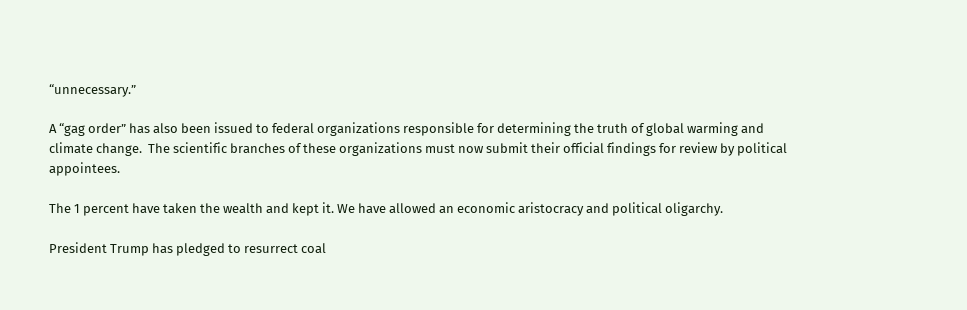“unnecessary.”

A “gag order” has also been issued to federal organizations responsible for determining the truth of global warming and climate change.  The scientific branches of these organizations must now submit their official findings for review by political appointees.

The 1 percent have taken the wealth and kept it. We have allowed an economic aristocracy and political oligarchy.

President Trump has pledged to resurrect coal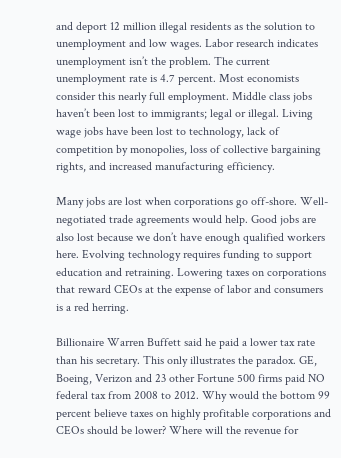and deport 12 million illegal residents as the solution to unemployment and low wages. Labor research indicates unemployment isn’t the problem. The current unemployment rate is 4.7 percent. Most economists consider this nearly full employment. Middle class jobs haven’t been lost to immigrants; legal or illegal. Living wage jobs have been lost to technology, lack of competition by monopolies, loss of collective bargaining rights, and increased manufacturing efficiency.

Many jobs are lost when corporations go off-shore. Well-negotiated trade agreements would help. Good jobs are also lost because we don’t have enough qualified workers here. Evolving technology requires funding to support education and retraining. Lowering taxes on corporations that reward CEOs at the expense of labor and consumers is a red herring.

Billionaire Warren Buffett said he paid a lower tax rate than his secretary. This only illustrates the paradox. GE, Boeing, Verizon and 23 other Fortune 500 firms paid NO federal tax from 2008 to 2012. Why would the bottom 99 percent believe taxes on highly profitable corporations and CEOs should be lower? Where will the revenue for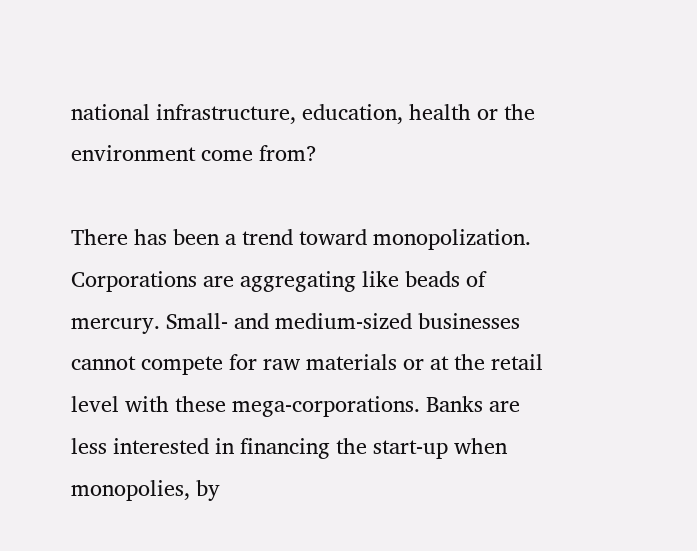national infrastructure, education, health or the environment come from?

There has been a trend toward monopolization. Corporations are aggregating like beads of mercury. Small- and medium-sized businesses cannot compete for raw materials or at the retail level with these mega-corporations. Banks are less interested in financing the start-up when monopolies, by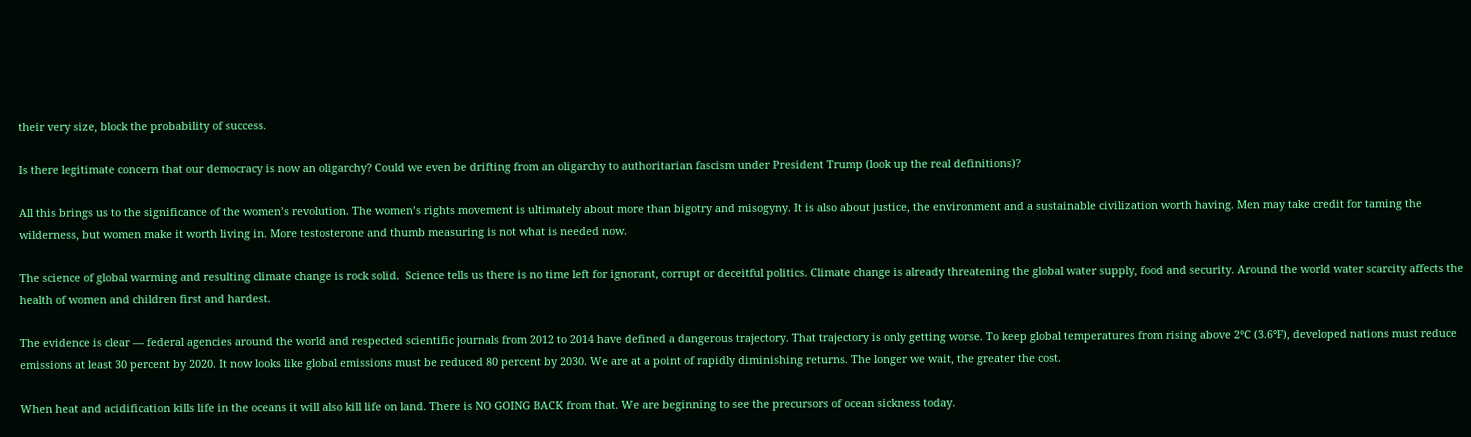their very size, block the probability of success.

Is there legitimate concern that our democracy is now an oligarchy? Could we even be drifting from an oligarchy to authoritarian fascism under President Trump (look up the real definitions)?

All this brings us to the significance of the women’s revolution. The women’s rights movement is ultimately about more than bigotry and misogyny. It is also about justice, the environment and a sustainable civilization worth having. Men may take credit for taming the wilderness, but women make it worth living in. More testosterone and thumb measuring is not what is needed now.

The science of global warming and resulting climate change is rock solid.  Science tells us there is no time left for ignorant, corrupt or deceitful politics. Climate change is already threatening the global water supply, food and security. Around the world water scarcity affects the health of women and children first and hardest.

The evidence is clear — federal agencies around the world and respected scientific journals from 2012 to 2014 have defined a dangerous trajectory. That trajectory is only getting worse. To keep global temperatures from rising above 2℃ (3.6℉), developed nations must reduce emissions at least 30 percent by 2020. It now looks like global emissions must be reduced 80 percent by 2030. We are at a point of rapidly diminishing returns. The longer we wait, the greater the cost.

When heat and acidification kills life in the oceans it will also kill life on land. There is NO GOING BACK from that. We are beginning to see the precursors of ocean sickness today.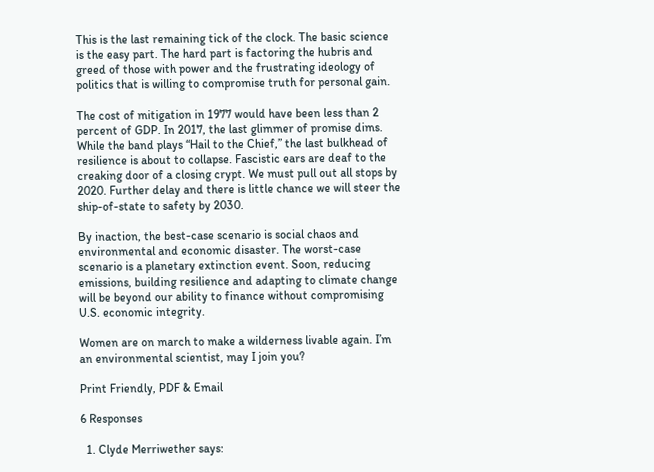This is the last remaining tick of the clock. The basic science is the easy part. The hard part is factoring the hubris and greed of those with power and the frustrating ideology of politics that is willing to compromise truth for personal gain.

The cost of mitigation in 1977 would have been less than 2 percent of GDP. In 2017, the last glimmer of promise dims. While the band plays “Hail to the Chief,” the last bulkhead of resilience is about to collapse. Fascistic ears are deaf to the creaking door of a closing crypt. We must pull out all stops by 2020. Further delay and there is little chance we will steer the ship-of-state to safety by 2030.

By inaction, the best-case scenario is social chaos and environmental and economic disaster. The worst-case scenario is a planetary extinction event. Soon, reducing emissions, building resilience and adapting to climate change will be beyond our ability to finance without compromising U.S. economic integrity.

Women are on march to make a wilderness livable again. I’m an environmental scientist, may I join you?

Print Friendly, PDF & Email

6 Responses

  1. Clyde Merriwether says: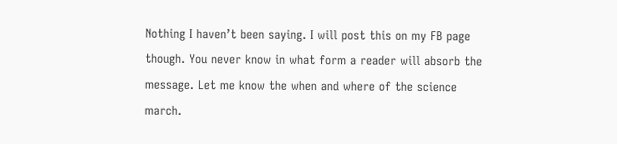Nothing I haven’t been saying. I will post this on my FB page though. You never know in what form a reader will absorb the message. Let me know the when and where of the science march.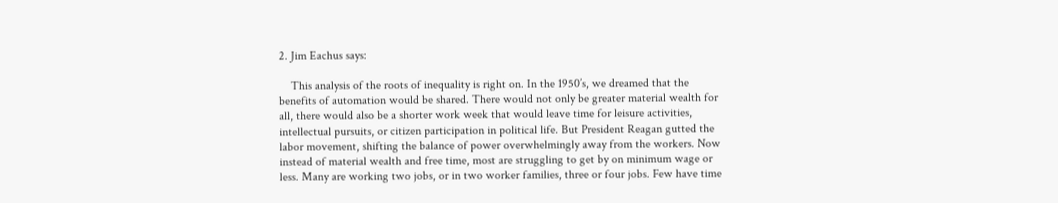2. Jim Eachus says:

    This analysis of the roots of inequality is right on. In the 1950’s, we dreamed that the benefits of automation would be shared. There would not only be greater material wealth for all, there would also be a shorter work week that would leave time for leisure activities, intellectual pursuits, or citizen participation in political life. But President Reagan gutted the labor movement, shifting the balance of power overwhelmingly away from the workers. Now instead of material wealth and free time, most are struggling to get by on minimum wage or less. Many are working two jobs, or in two worker families, three or four jobs. Few have time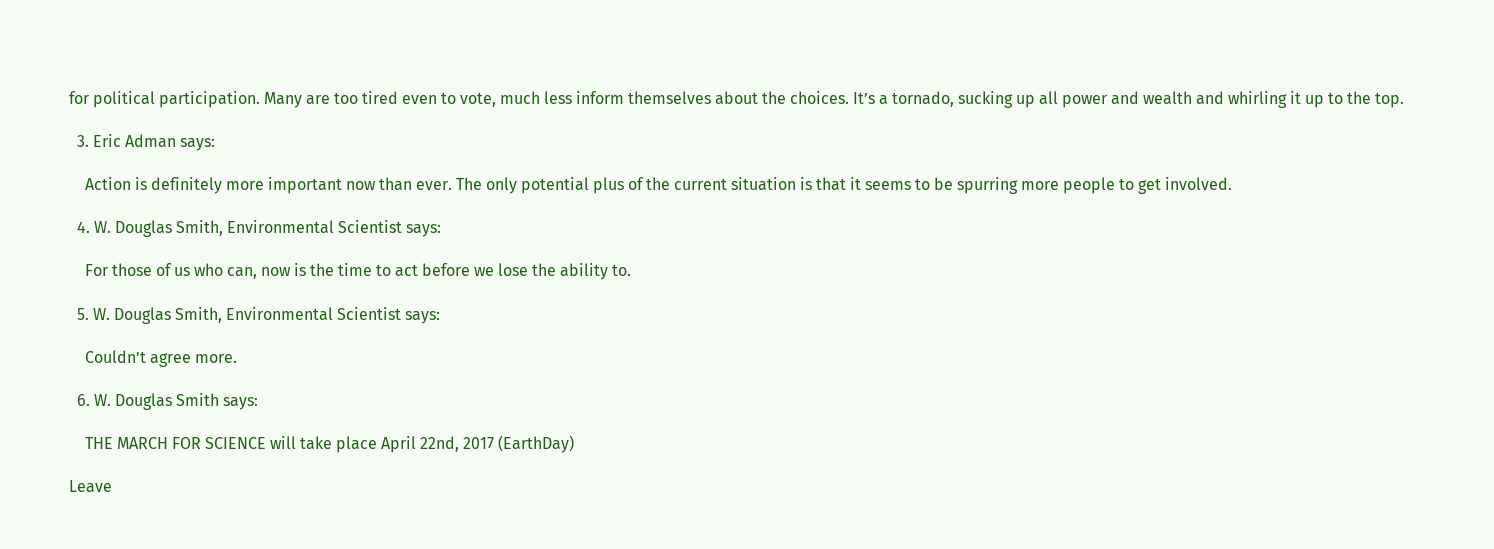for political participation. Many are too tired even to vote, much less inform themselves about the choices. It’s a tornado, sucking up all power and wealth and whirling it up to the top.

  3. Eric Adman says:

    Action is definitely more important now than ever. The only potential plus of the current situation is that it seems to be spurring more people to get involved.

  4. W. Douglas Smith, Environmental Scientist says:

    For those of us who can, now is the time to act before we lose the ability to.

  5. W. Douglas Smith, Environmental Scientist says:

    Couldn’t agree more.

  6. W. Douglas Smith says:

    THE MARCH FOR SCIENCE will take place April 22nd, 2017 (EarthDay)

Leave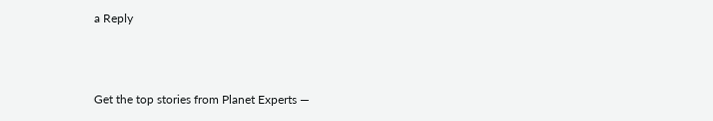a Reply



Get the top stories from Planet Experts —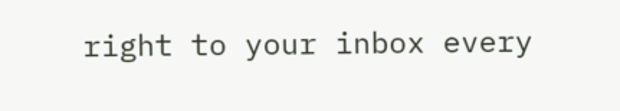right to your inbox every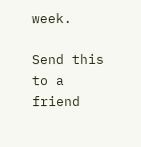week.

Send this to a friend